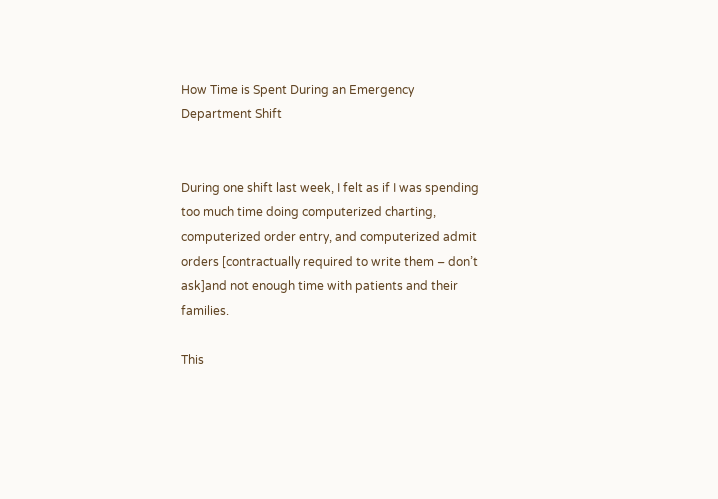How Time is Spent During an Emergency Department Shift


During one shift last week, I felt as if I was spending too much time doing computerized charting, computerized order entry, and computerized admit orders [contractually required to write them – don’t ask]and not enough time with patients and their families.

This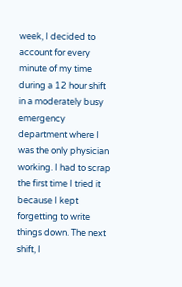week, I decided to account for every minute of my time during a 12 hour shift in a moderately busy emergency department where I was the only physician working. I had to scrap the first time I tried it because I kept forgetting to write things down. The next shift, I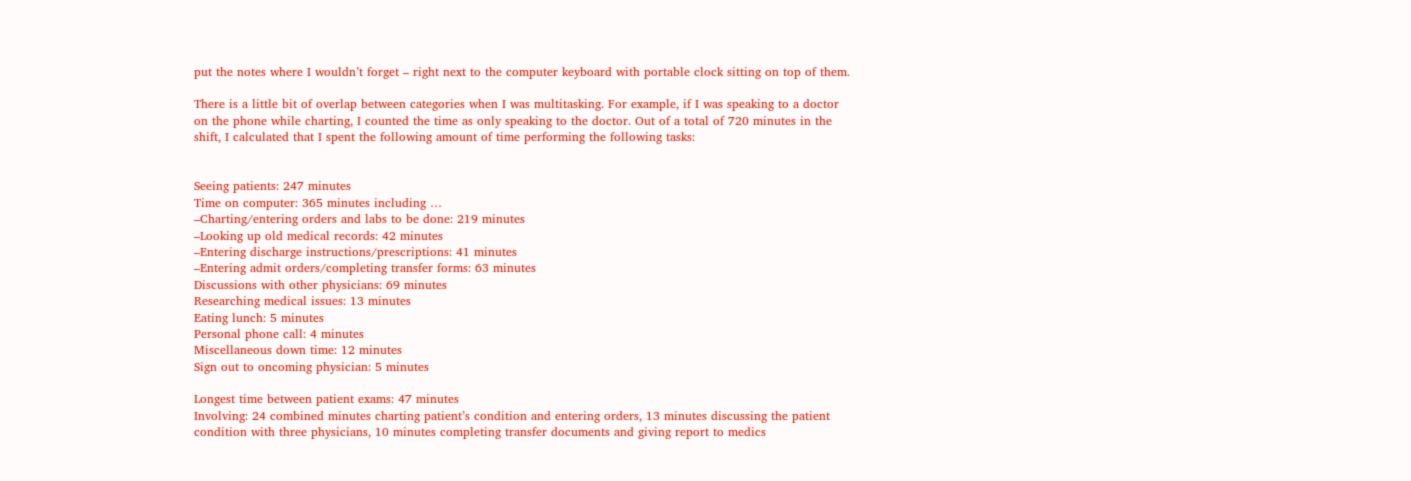put the notes where I wouldn’t forget – right next to the computer keyboard with portable clock sitting on top of them.

There is a little bit of overlap between categories when I was multitasking. For example, if I was speaking to a doctor on the phone while charting, I counted the time as only speaking to the doctor. Out of a total of 720 minutes in the shift, I calculated that I spent the following amount of time performing the following tasks:


Seeing patients: 247 minutes
Time on computer: 365 minutes including …
–Charting/entering orders and labs to be done: 219 minutes
–Looking up old medical records: 42 minutes
–Entering discharge instructions/prescriptions: 41 minutes
–Entering admit orders/completing transfer forms: 63 minutes
Discussions with other physicians: 69 minutes
Researching medical issues: 13 minutes
Eating lunch: 5 minutes
Personal phone call: 4 minutes
Miscellaneous down time: 12 minutes
Sign out to oncoming physician: 5 minutes

Longest time between patient exams: 47 minutes
Involving: 24 combined minutes charting patient’s condition and entering orders, 13 minutes discussing the patient condition with three physicians, 10 minutes completing transfer documents and giving report to medics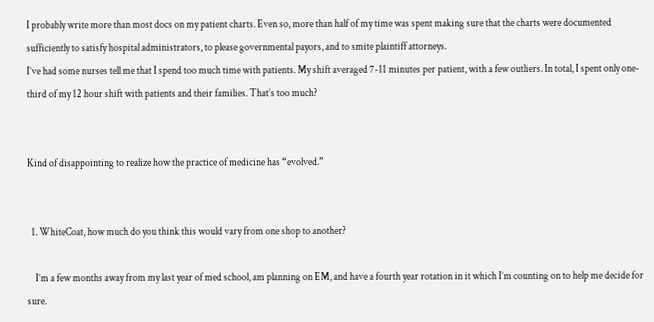I probably write more than most docs on my patient charts. Even so, more than half of my time was spent making sure that the charts were documented sufficiently to satisfy hospital administrators, to please governmental payors, and to smite plaintiff attorneys.
I’ve had some nurses tell me that I spend too much time with patients. My shift averaged 7-11 minutes per patient, with a few outliers. In total, I spent only one-third of my 12 hour shift with patients and their families. That’s too much?


Kind of disappointing to realize how the practice of medicine has “evolved.”


  1. WhiteCoat, how much do you think this would vary from one shop to another?

    I’m a few months away from my last year of med school, am planning on EM, and have a fourth year rotation in it which I’m counting on to help me decide for sure.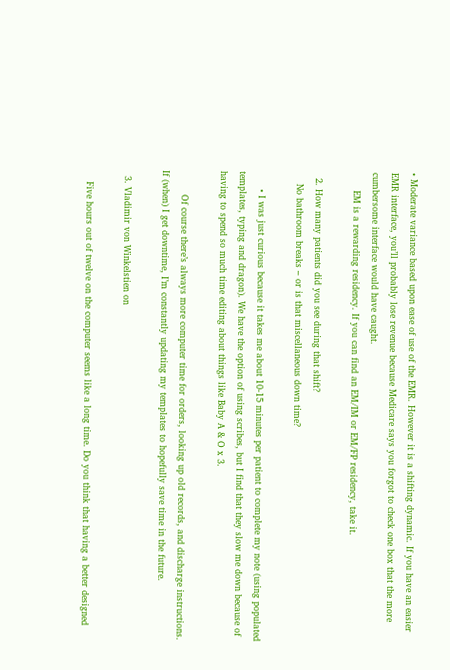• Moderate variance based upon ease of use of the EMR. However it is a shifting dynamic. If you have an easier EMR interface, you’ll probably lose revenue because Medicare says you forgot to check one box that the more cumbersome interface would have caught.
      EM is a rewarding residency. If you can find an EM/IM or EM/FP residency, take it.

  2. How many patients did you see during that shift?
    No bathroom breaks – or is that miscellaneous down time?

      • I was just curious because it takes me about 10-15 minutes per patient to complete my note (using populated templates, typing and dragon). We have the option of using scribes, but I find that they slow me down because of having to spend so much time editing about things like Baby A & O x 3.

        Of course there’s always more computer time for orders, looking up old records, and discharge instructions. If (when) I get downtime, I’m constantly updating my templates to hopefully save time in the future.

  3. Vladimir von Winkelstien on

    Five hours out of twelve on the computer seems like a long time. Do you think that having a better designed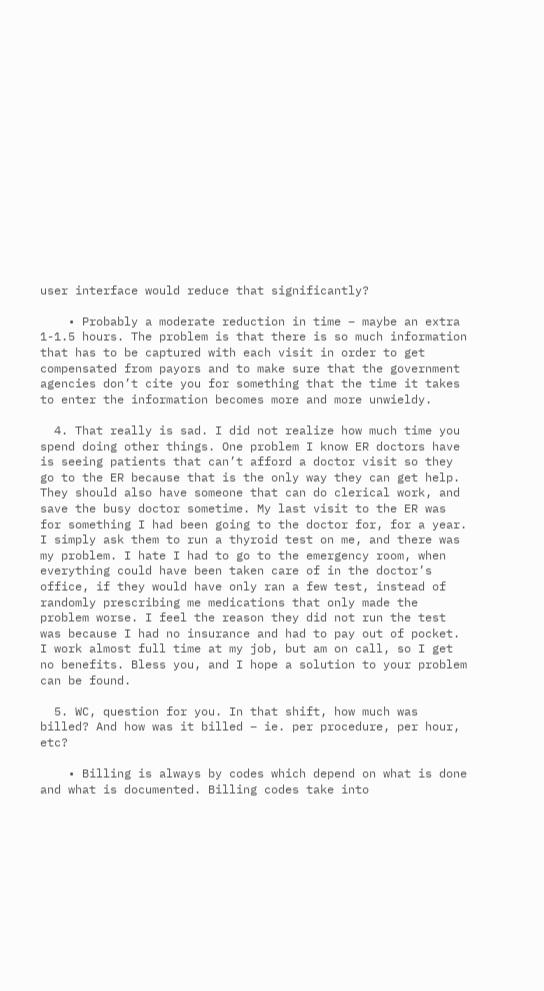user interface would reduce that significantly?

    • Probably a moderate reduction in time – maybe an extra 1-1.5 hours. The problem is that there is so much information that has to be captured with each visit in order to get compensated from payors and to make sure that the government agencies don’t cite you for something that the time it takes to enter the information becomes more and more unwieldy.

  4. That really is sad. I did not realize how much time you spend doing other things. One problem I know ER doctors have is seeing patients that can’t afford a doctor visit so they go to the ER because that is the only way they can get help. They should also have someone that can do clerical work, and save the busy doctor sometime. My last visit to the ER was for something I had been going to the doctor for, for a year. I simply ask them to run a thyroid test on me, and there was my problem. I hate I had to go to the emergency room, when everything could have been taken care of in the doctor’s office, if they would have only ran a few test, instead of randomly prescribing me medications that only made the problem worse. I feel the reason they did not run the test was because I had no insurance and had to pay out of pocket. I work almost full time at my job, but am on call, so I get no benefits. Bless you, and I hope a solution to your problem can be found.

  5. WC, question for you. In that shift, how much was billed? And how was it billed – ie. per procedure, per hour, etc?

    • Billing is always by codes which depend on what is done and what is documented. Billing codes take into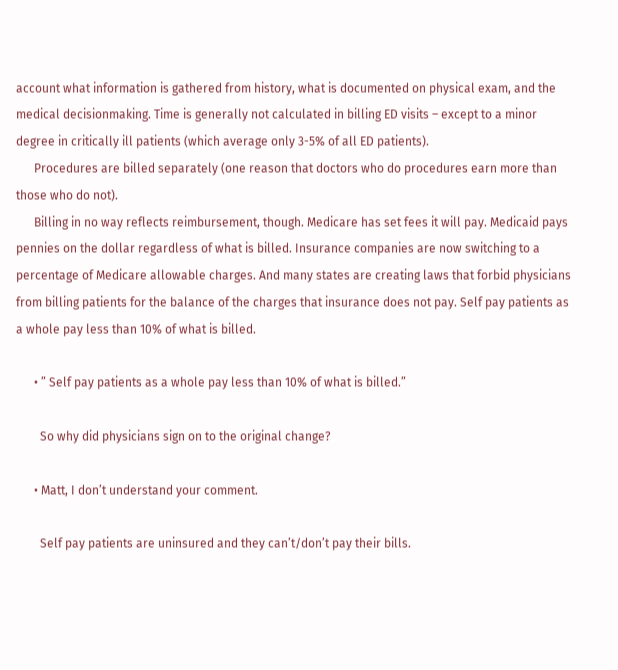account what information is gathered from history, what is documented on physical exam, and the medical decisionmaking. Time is generally not calculated in billing ED visits – except to a minor degree in critically ill patients (which average only 3-5% of all ED patients).
      Procedures are billed separately (one reason that doctors who do procedures earn more than those who do not).
      Billing in no way reflects reimbursement, though. Medicare has set fees it will pay. Medicaid pays pennies on the dollar regardless of what is billed. Insurance companies are now switching to a percentage of Medicare allowable charges. And many states are creating laws that forbid physicians from billing patients for the balance of the charges that insurance does not pay. Self pay patients as a whole pay less than 10% of what is billed.

      • ” Self pay patients as a whole pay less than 10% of what is billed.”

        So why did physicians sign on to the original change?

      • Matt, I don’t understand your comment.

        Self pay patients are uninsured and they can’t/don’t pay their bills.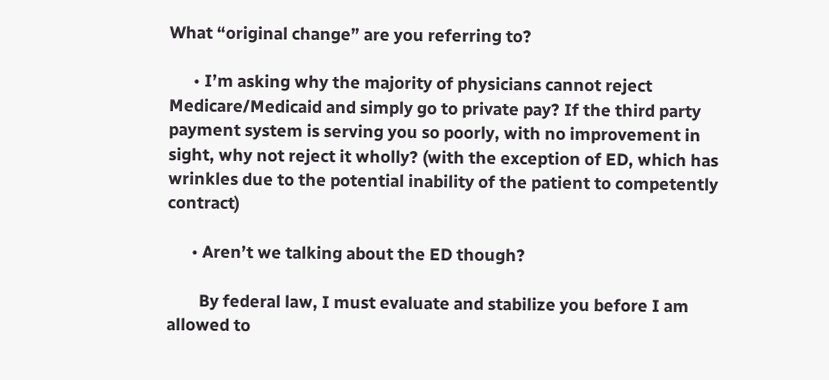What “original change” are you referring to?

      • I’m asking why the majority of physicians cannot reject Medicare/Medicaid and simply go to private pay? If the third party payment system is serving you so poorly, with no improvement in sight, why not reject it wholly? (with the exception of ED, which has wrinkles due to the potential inability of the patient to competently contract)

      • Aren’t we talking about the ED though?

        By federal law, I must evaluate and stabilize you before I am allowed to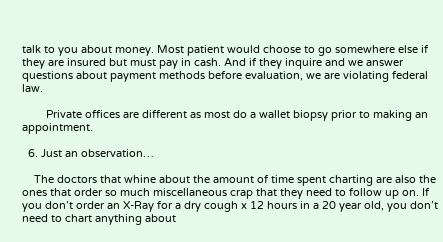talk to you about money. Most patient would choose to go somewhere else if they are insured but must pay in cash. And if they inquire and we answer questions about payment methods before evaluation, we are violating federal law.

        Private offices are different as most do a wallet biopsy prior to making an appointment.

  6. Just an observation…

    The doctors that whine about the amount of time spent charting are also the ones that order so much miscellaneous crap that they need to follow up on. If you don’t order an X-Ray for a dry cough x 12 hours in a 20 year old, you don’t need to chart anything about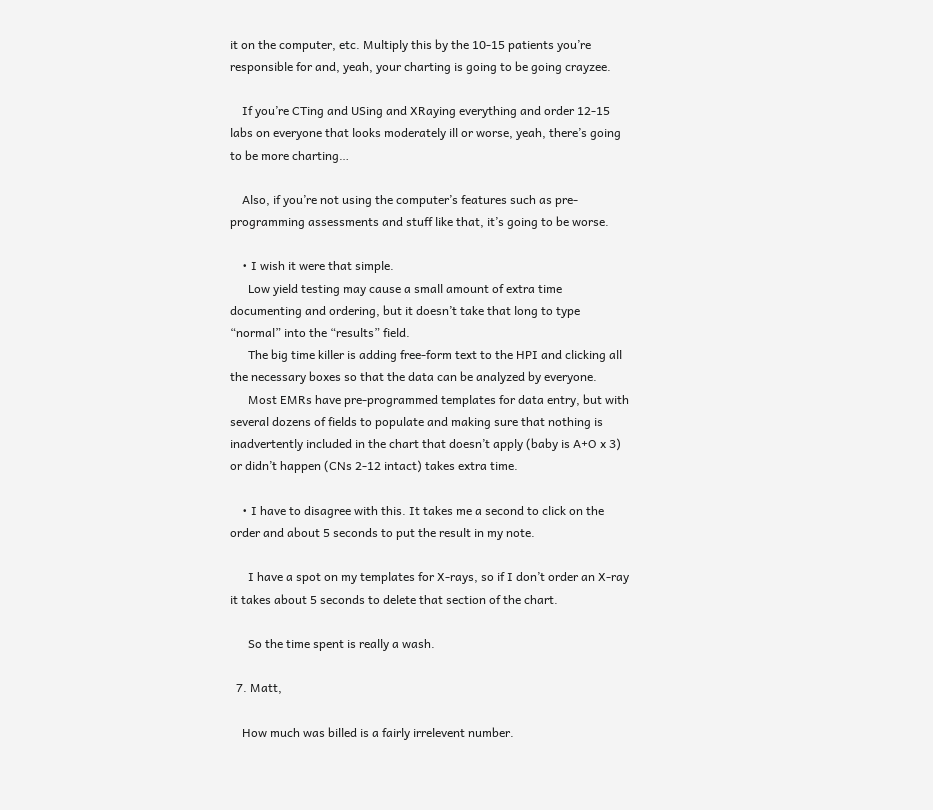it on the computer, etc. Multiply this by the 10-15 patients you’re responsible for and, yeah, your charting is going to be going crayzee.

    If you’re CTing and USing and XRaying everything and order 12-15 labs on everyone that looks moderately ill or worse, yeah, there’s going to be more charting…

    Also, if you’re not using the computer’s features such as pre-programming assessments and stuff like that, it’s going to be worse.

    • I wish it were that simple.
      Low yield testing may cause a small amount of extra time documenting and ordering, but it doesn’t take that long to type “normal” into the “results” field.
      The big time killer is adding free-form text to the HPI and clicking all the necessary boxes so that the data can be analyzed by everyone.
      Most EMRs have pre-programmed templates for data entry, but with several dozens of fields to populate and making sure that nothing is inadvertently included in the chart that doesn’t apply (baby is A+O x 3) or didn’t happen (CNs 2-12 intact) takes extra time.

    • I have to disagree with this. It takes me a second to click on the order and about 5 seconds to put the result in my note.

      I have a spot on my templates for X-rays, so if I don’t order an X-ray it takes about 5 seconds to delete that section of the chart.

      So the time spent is really a wash.

  7. Matt,

    How much was billed is a fairly irrelevent number.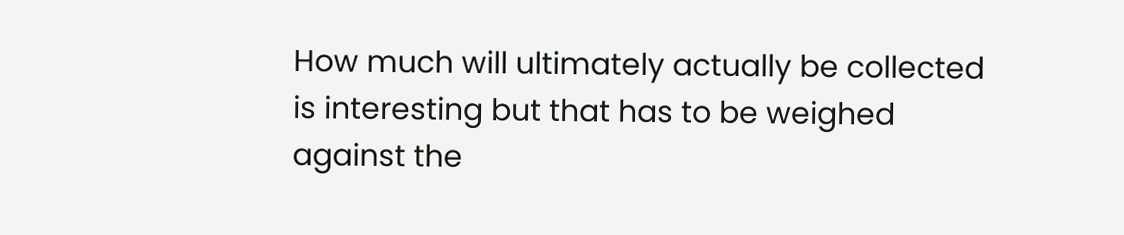How much will ultimately actually be collected is interesting but that has to be weighed against the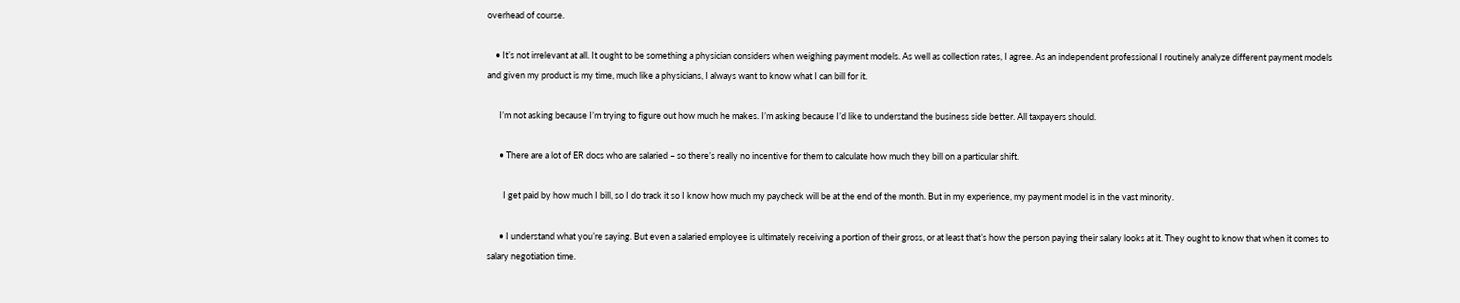overhead of course.

    • It’s not irrelevant at all. It ought to be something a physician considers when weighing payment models. As well as collection rates, I agree. As an independent professional I routinely analyze different payment models and given my product is my time, much like a physicians, I always want to know what I can bill for it.

      I’m not asking because I’m trying to figure out how much he makes. I’m asking because I’d like to understand the business side better. All taxpayers should.

      • There are a lot of ER docs who are salaried – so there’s really no incentive for them to calculate how much they bill on a particular shift.

        I get paid by how much I bill, so I do track it so I know how much my paycheck will be at the end of the month. But in my experience, my payment model is in the vast minority.

      • I understand what you’re saying. But even a salaried employee is ultimately receiving a portion of their gross, or at least that’s how the person paying their salary looks at it. They ought to know that when it comes to salary negotiation time.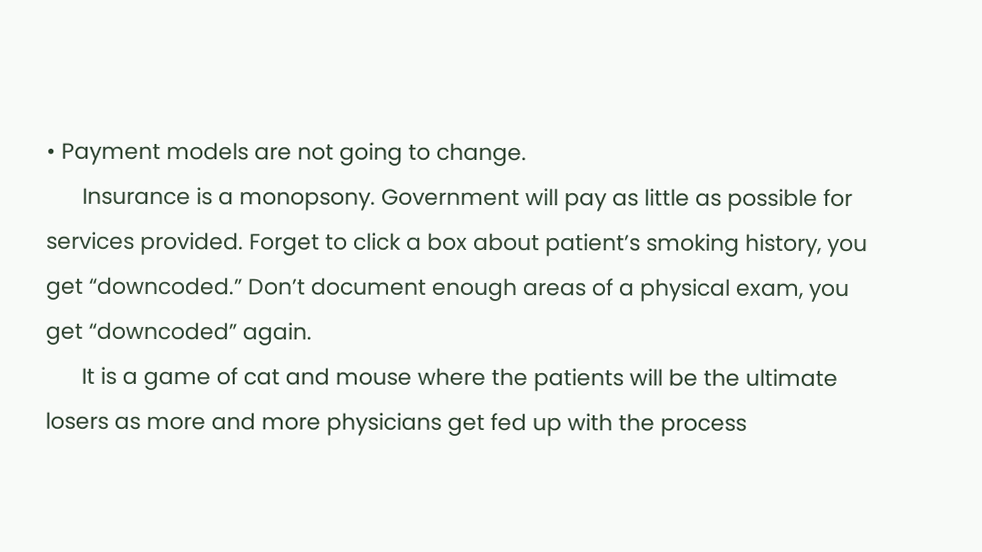• Payment models are not going to change.
      Insurance is a monopsony. Government will pay as little as possible for services provided. Forget to click a box about patient’s smoking history, you get “downcoded.” Don’t document enough areas of a physical exam, you get “downcoded” again.
      It is a game of cat and mouse where the patients will be the ultimate losers as more and more physicians get fed up with the process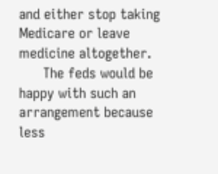and either stop taking Medicare or leave medicine altogether.
      The feds would be happy with such an arrangement because less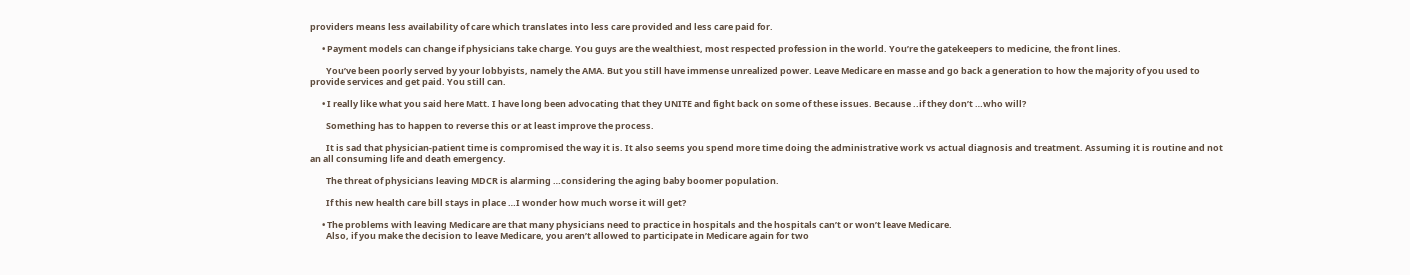providers means less availability of care which translates into less care provided and less care paid for.

      • Payment models can change if physicians take charge. You guys are the wealthiest, most respected profession in the world. You’re the gatekeepers to medicine, the front lines.

        You’ve been poorly served by your lobbyists, namely the AMA. But you still have immense unrealized power. Leave Medicare en masse and go back a generation to how the majority of you used to provide services and get paid. You still can.

      • I really like what you said here Matt. I have long been advocating that they UNITE and fight back on some of these issues. Because ..if they don’t …who will?

        Something has to happen to reverse this or at least improve the process.

        It is sad that physician-patient time is compromised the way it is. It also seems you spend more time doing the administrative work vs actual diagnosis and treatment. Assuming it is routine and not an all consuming life and death emergency.

        The threat of physicians leaving MDCR is alarming …considering the aging baby boomer population.

        If this new health care bill stays in place …I wonder how much worse it will get?

      • The problems with leaving Medicare are that many physicians need to practice in hospitals and the hospitals can’t or won’t leave Medicare.
        Also, if you make the decision to leave Medicare, you aren’t allowed to participate in Medicare again for two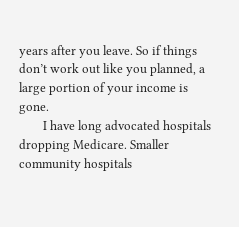years after you leave. So if things don’t work out like you planned, a large portion of your income is gone.
        I have long advocated hospitals dropping Medicare. Smaller community hospitals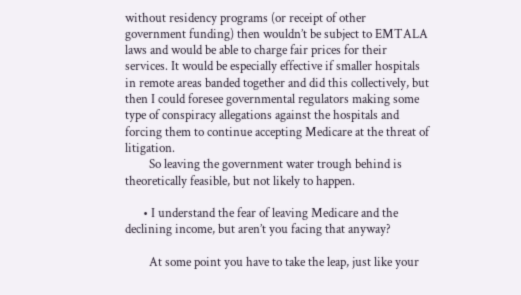without residency programs (or receipt of other government funding) then wouldn’t be subject to EMTALA laws and would be able to charge fair prices for their services. It would be especially effective if smaller hospitals in remote areas banded together and did this collectively, but then I could foresee governmental regulators making some type of conspiracy allegations against the hospitals and forcing them to continue accepting Medicare at the threat of litigation.
        So leaving the government water trough behind is theoretically feasible, but not likely to happen.

      • I understand the fear of leaving Medicare and the declining income, but aren’t you facing that anyway?

        At some point you have to take the leap, just like your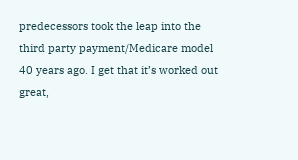predecessors took the leap into the third party payment/Medicare model 40 years ago. I get that it’s worked out great,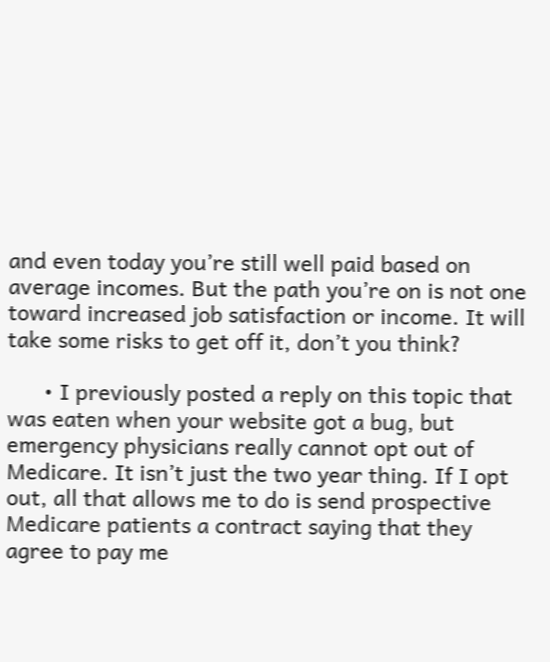and even today you’re still well paid based on average incomes. But the path you’re on is not one toward increased job satisfaction or income. It will take some risks to get off it, don’t you think?

      • I previously posted a reply on this topic that was eaten when your website got a bug, but emergency physicians really cannot opt out of Medicare. It isn’t just the two year thing. If I opt out, all that allows me to do is send prospective Medicare patients a contract saying that they agree to pay me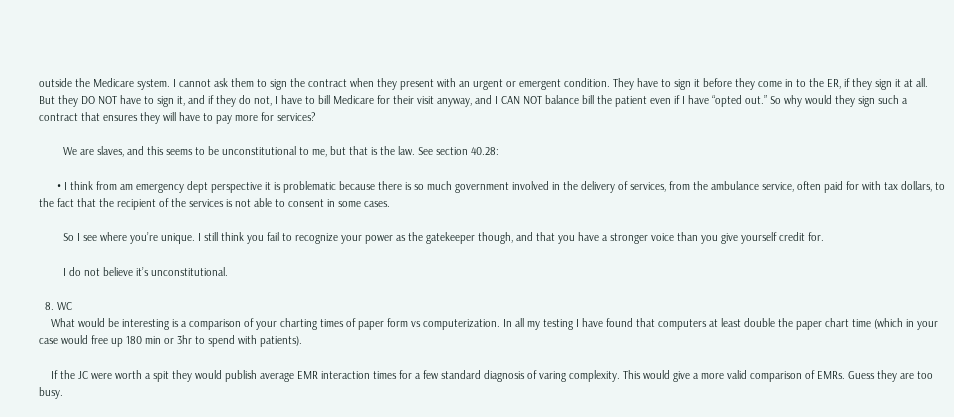outside the Medicare system. I cannot ask them to sign the contract when they present with an urgent or emergent condition. They have to sign it before they come in to the ER, if they sign it at all. But they DO NOT have to sign it, and if they do not, I have to bill Medicare for their visit anyway, and I CAN NOT balance bill the patient even if I have “opted out.” So why would they sign such a contract that ensures they will have to pay more for services?

        We are slaves, and this seems to be unconstitutional to me, but that is the law. See section 40.28:

      • I think from am emergency dept perspective it is problematic because there is so much government involved in the delivery of services, from the ambulance service, often paid for with tax dollars, to the fact that the recipient of the services is not able to consent in some cases.

        So I see where you’re unique. I still think you fail to recognize your power as the gatekeeper though, and that you have a stronger voice than you give yourself credit for.

        I do not believe it’s unconstitutional.

  8. WC
    What would be interesting is a comparison of your charting times of paper form vs computerization. In all my testing I have found that computers at least double the paper chart time (which in your case would free up 180 min or 3hr to spend with patients).

    If the JC were worth a spit they would publish average EMR interaction times for a few standard diagnosis of varing complexity. This would give a more valid comparison of EMRs. Guess they are too busy.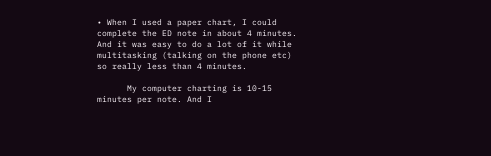• When I used a paper chart, I could complete the ED note in about 4 minutes. And it was easy to do a lot of it while multitasking (talking on the phone etc) so really less than 4 minutes.

      My computer charting is 10-15 minutes per note. And I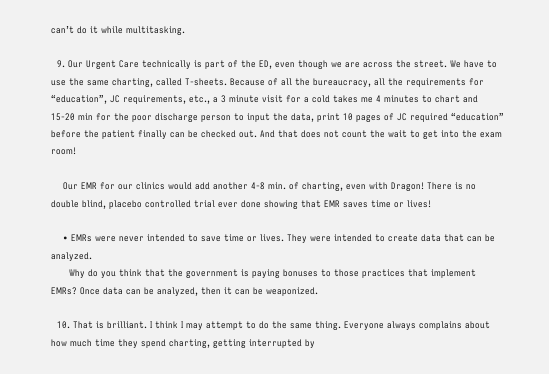can’t do it while multitasking.

  9. Our Urgent Care technically is part of the ED, even though we are across the street. We have to use the same charting, called T-sheets. Because of all the bureaucracy, all the requirements for “education”, JC requirements, etc., a 3 minute visit for a cold takes me 4 minutes to chart and 15-20 min for the poor discharge person to input the data, print 10 pages of JC required “education” before the patient finally can be checked out. And that does not count the wait to get into the exam room!

    Our EMR for our clinics would add another 4-8 min. of charting, even with Dragon! There is no double blind, placebo controlled trial ever done showing that EMR saves time or lives!

    • EMRs were never intended to save time or lives. They were intended to create data that can be analyzed.
      Why do you think that the government is paying bonuses to those practices that implement EMRs? Once data can be analyzed, then it can be weaponized.

  10. That is brilliant. I think I may attempt to do the same thing. Everyone always complains about how much time they spend charting, getting interrupted by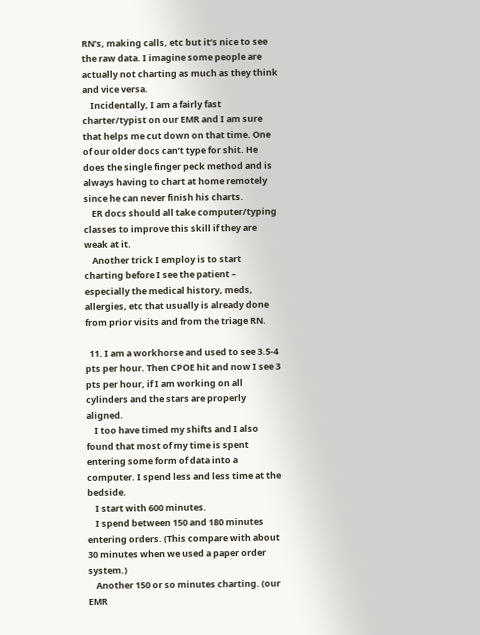RN’s, making calls, etc but it’s nice to see the raw data. I imagine some people are actually not charting as much as they think and vice versa.
    Incidentally, I am a fairly fast charter/typist on our EMR and I am sure that helps me cut down on that time. One of our older docs can’t type for shit. He does the single finger peck method and is always having to chart at home remotely since he can never finish his charts.
    ER docs should all take computer/typing classes to improve this skill if they are weak at it.
    Another trick I employ is to start charting before I see the patient – especially the medical history, meds, allergies, etc that usually is already done from prior visits and from the triage RN.

  11. I am a workhorse and used to see 3.5-4 pts per hour. Then CPOE hit and now I see 3 pts per hour, if I am working on all cylinders and the stars are properly aligned.
    I too have timed my shifts and I also found that most of my time is spent entering some form of data into a computer. I spend less and less time at the bedside.
    I start with 600 minutes.
    I spend between 150 and 180 minutes entering orders. (This compare with about 30 minutes when we used a paper order system.)
    Another 150 or so minutes charting. (our EMR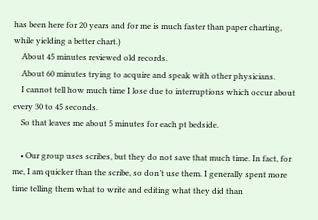has been here for 20 years and for me is much faster than paper charting, while yielding a better chart.)
    About 45 minutes reviewed old records.
    About 60 minutes trying to acquire and speak with other physicians.
    I cannot tell how much time I lose due to interruptions which occur about every 30 to 45 seconds.
    So that leaves me about 5 minutes for each pt bedside.

    • Our group uses scribes, but they do not save that much time. In fact, for me, I am quicker than the scribe, so don’t use them. I generally spent more time telling them what to write and editing what they did than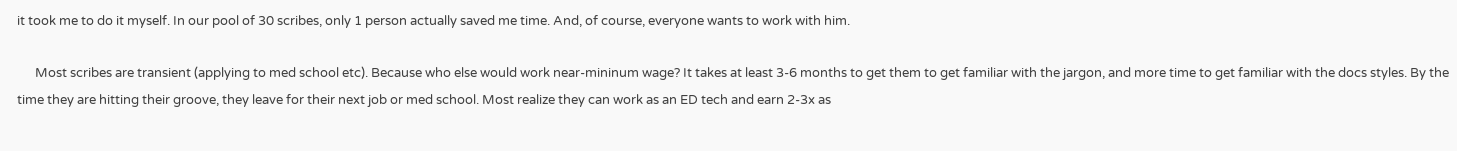it took me to do it myself. In our pool of 30 scribes, only 1 person actually saved me time. And, of course, everyone wants to work with him.

      Most scribes are transient (applying to med school etc). Because who else would work near-mininum wage? It takes at least 3-6 months to get them to get familiar with the jargon, and more time to get familiar with the docs styles. By the time they are hitting their groove, they leave for their next job or med school. Most realize they can work as an ED tech and earn 2-3x as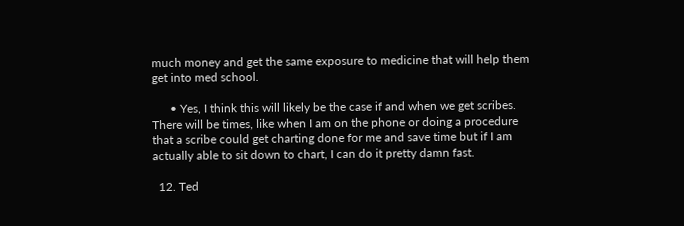much money and get the same exposure to medicine that will help them get into med school.

      • Yes, I think this will likely be the case if and when we get scribes. There will be times, like when I am on the phone or doing a procedure that a scribe could get charting done for me and save time but if I am actually able to sit down to chart, I can do it pretty damn fast.

  12. Ted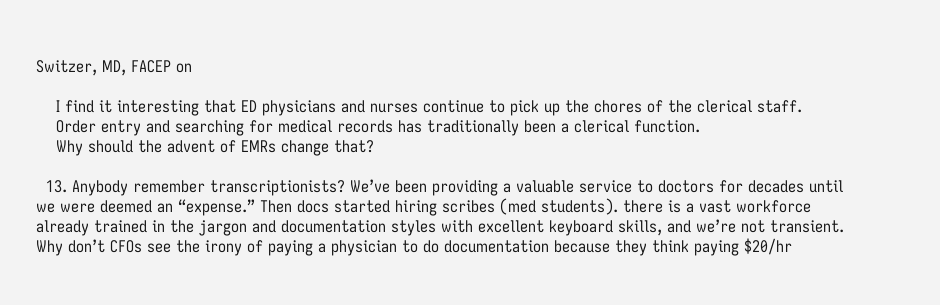Switzer, MD, FACEP on

    I find it interesting that ED physicians and nurses continue to pick up the chores of the clerical staff.
    Order entry and searching for medical records has traditionally been a clerical function.
    Why should the advent of EMRs change that?

  13. Anybody remember transcriptionists? We’ve been providing a valuable service to doctors for decades until we were deemed an “expense.” Then docs started hiring scribes (med students). there is a vast workforce already trained in the jargon and documentation styles with excellent keyboard skills, and we’re not transient. Why don’t CFOs see the irony of paying a physician to do documentation because they think paying $20/hr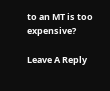to an MT is too expensive?

Leave A Reply